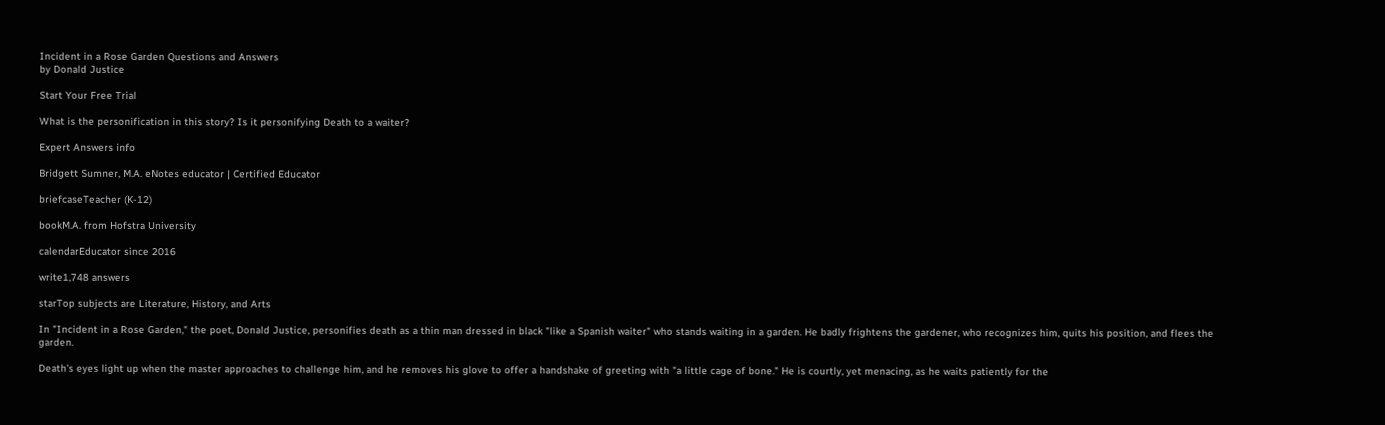Incident in a Rose Garden Questions and Answers
by Donald Justice

Start Your Free Trial

What is the personification in this story? Is it personifying Death to a waiter?

Expert Answers info

Bridgett Sumner, M.A. eNotes educator | Certified Educator

briefcaseTeacher (K-12)

bookM.A. from Hofstra University

calendarEducator since 2016

write1,748 answers

starTop subjects are Literature, History, and Arts

In "Incident in a Rose Garden," the poet, Donald Justice, personifies death as a thin man dressed in black "like a Spanish waiter" who stands waiting in a garden. He badly frightens the gardener, who recognizes him, quits his position, and flees the garden.

Death's eyes light up when the master approaches to challenge him, and he removes his glove to offer a handshake of greeting with "a little cage of bone." He is courtly, yet menacing, as he waits patiently for the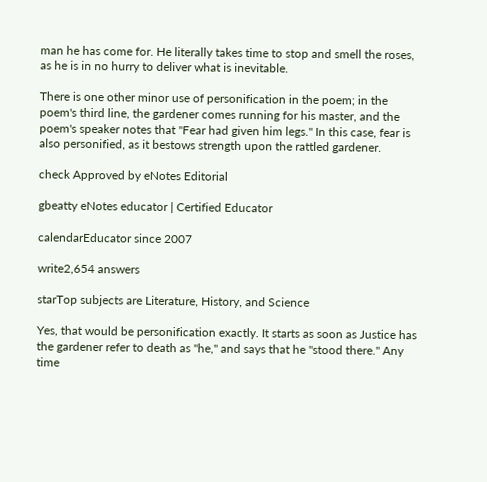man he has come for. He literally takes time to stop and smell the roses, as he is in no hurry to deliver what is inevitable.

There is one other minor use of personification in the poem; in the poem's third line, the gardener comes running for his master, and the poem's speaker notes that "Fear had given him legs." In this case, fear is also personified, as it bestows strength upon the rattled gardener.

check Approved by eNotes Editorial

gbeatty eNotes educator | Certified Educator

calendarEducator since 2007

write2,654 answers

starTop subjects are Literature, History, and Science

Yes, that would be personification exactly. It starts as soon as Justice has the gardener refer to death as "he," and says that he "stood there." Any time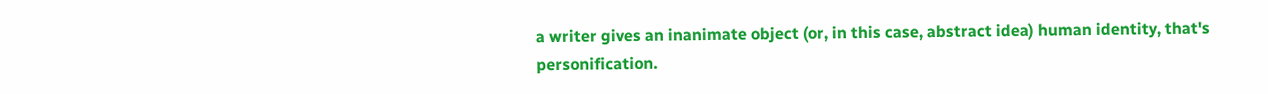a writer gives an inanimate object (or, in this case, abstract idea) human identity, that's personification.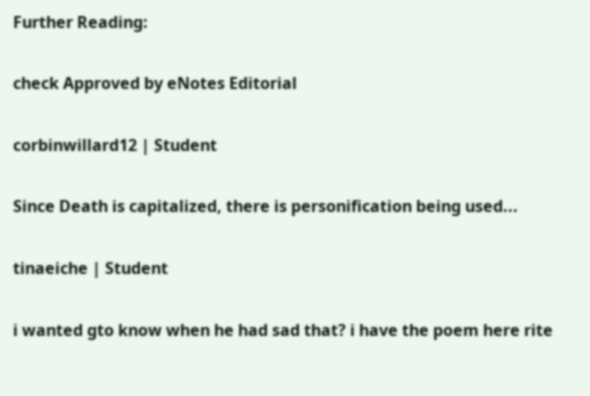Further Reading:

check Approved by eNotes Editorial

corbinwillard12 | Student

Since Death is capitalized, there is personification being used...

tinaeiche | Student

i wanted gto know when he had sad that? i have the poem here rite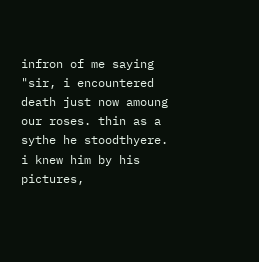infron of me saying "sir, i encountered death just now amoung our roses. thin as a sythe he stoodthyere. i knew him by his pictures,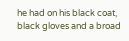he had on his black coat, black gloves and a broad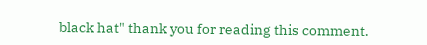black hat" thank you for reading this comment.